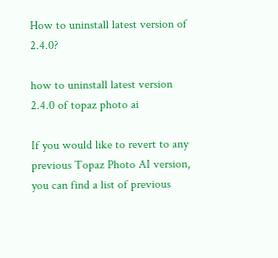How to uninstall latest version of 2.4.0?

how to uninstall latest version 2.4.0 of topaz photo ai

If you would like to revert to any previous Topaz Photo AI version, you can find a list of previous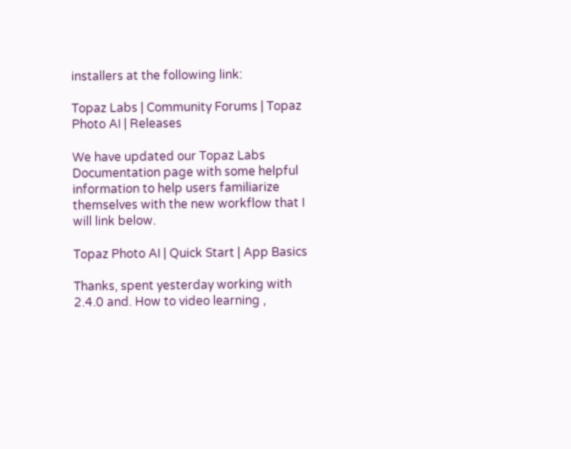installers at the following link:

Topaz Labs | Community Forums | Topaz Photo AI | Releases

We have updated our Topaz Labs Documentation page with some helpful information to help users familiarize themselves with the new workflow that I will link below.

Topaz Photo AI | Quick Start | App Basics

Thanks, spent yesterday working with 2.4.0 and. How to video learning ,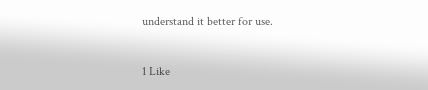understand it better for use.


1 Like